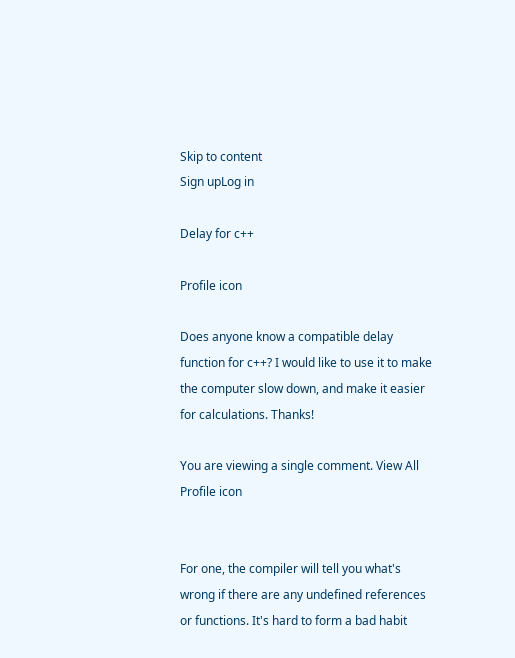Skip to content
Sign upLog in

Delay for c++

Profile icon

Does anyone know a compatible delay function for c++? I would like to use it to make the computer slow down, and make it easier for calculations. Thanks!

You are viewing a single comment. View All
Profile icon


For one, the compiler will tell you what's wrong if there are any undefined references or functions. It's hard to form a bad habit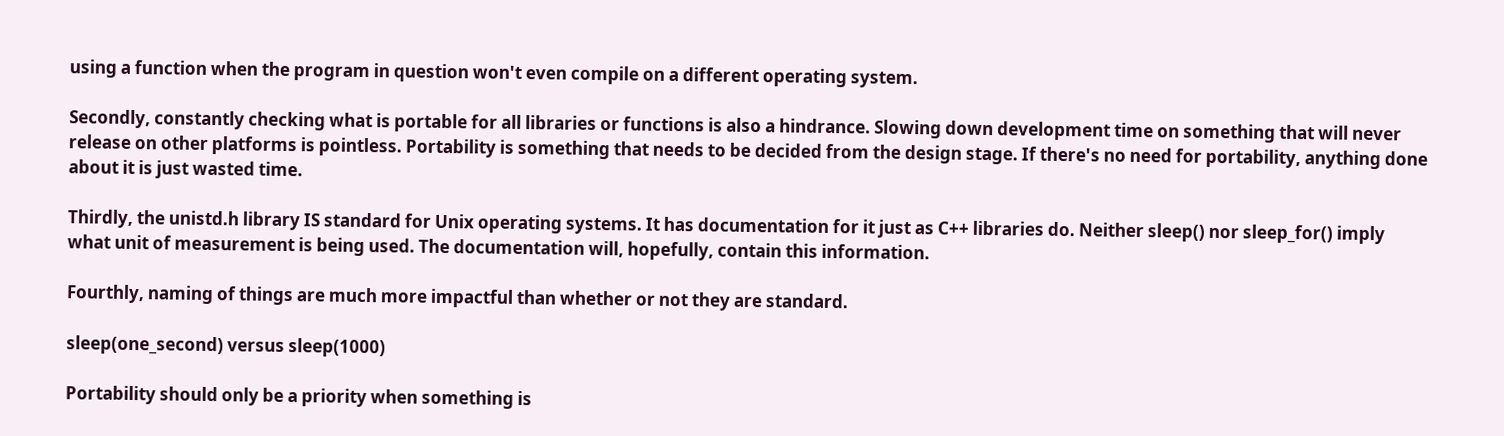using a function when the program in question won't even compile on a different operating system.

Secondly, constantly checking what is portable for all libraries or functions is also a hindrance. Slowing down development time on something that will never release on other platforms is pointless. Portability is something that needs to be decided from the design stage. If there's no need for portability, anything done about it is just wasted time.

Thirdly, the unistd.h library IS standard for Unix operating systems. It has documentation for it just as C++ libraries do. Neither sleep() nor sleep_for() imply what unit of measurement is being used. The documentation will, hopefully, contain this information.

Fourthly, naming of things are much more impactful than whether or not they are standard.

sleep(one_second) versus sleep(1000)

Portability should only be a priority when something is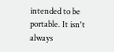intended to be portable. It isn't always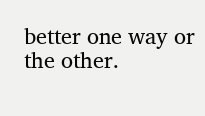better one way or the other.